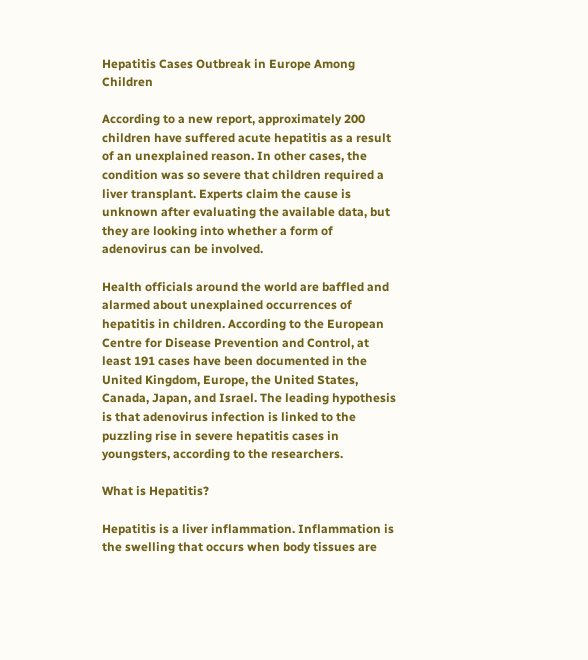Hepatitis Cases Outbreak in Europe Among Children

According to a new report, approximately 200 children have suffered acute hepatitis as a result of an unexplained reason. In other cases, the condition was so severe that children required a liver transplant. Experts claim the cause is unknown after evaluating the available data, but they are looking into whether a form of adenovirus can be involved.

Health officials around the world are baffled and alarmed about unexplained occurrences of hepatitis in children. According to the European Centre for Disease Prevention and Control, at least 191 cases have been documented in the United Kingdom, Europe, the United States, Canada, Japan, and Israel. The leading hypothesis is that adenovirus infection is linked to the puzzling rise in severe hepatitis cases in youngsters, according to the researchers.

What is Hepatitis?

Hepatitis is a liver inflammation. Inflammation is the swelling that occurs when body tissues are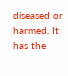diseased or harmed. It has the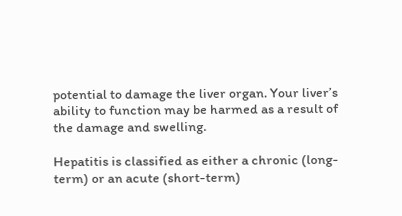potential to damage the liver organ. Your liver’s ability to function may be harmed as a result of the damage and swelling.

Hepatitis is classified as either a chronic (long-term) or an acute (short-term)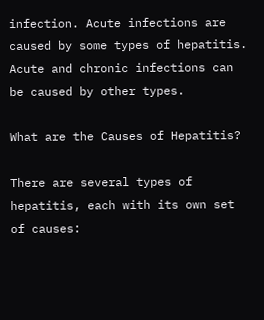infection. Acute infections are caused by some types of hepatitis. Acute and chronic infections can be caused by other types.

What are the Causes of Hepatitis?

There are several types of hepatitis, each with its own set of causes: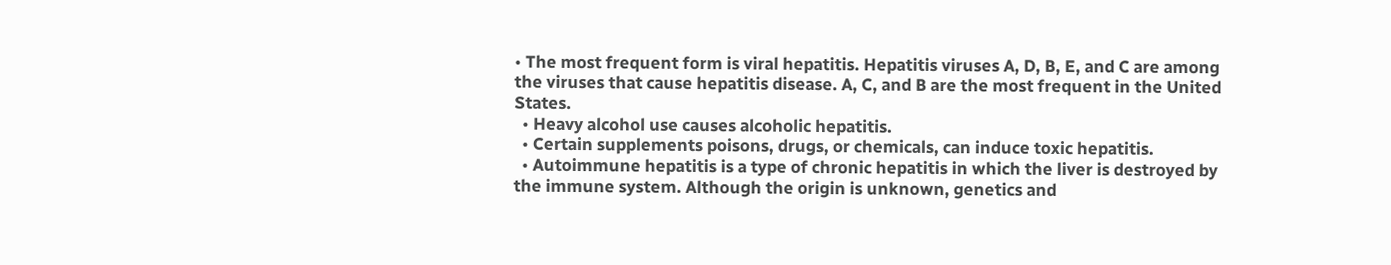• The most frequent form is viral hepatitis. Hepatitis viruses A, D, B, E, and C are among the viruses that cause hepatitis disease. A, C, and B are the most frequent in the United States.
  • Heavy alcohol use causes alcoholic hepatitis.
  • Certain supplements poisons, drugs, or chemicals, can induce toxic hepatitis.
  • Autoimmune hepatitis is a type of chronic hepatitis in which the liver is destroyed by the immune system. Although the origin is unknown, genetics and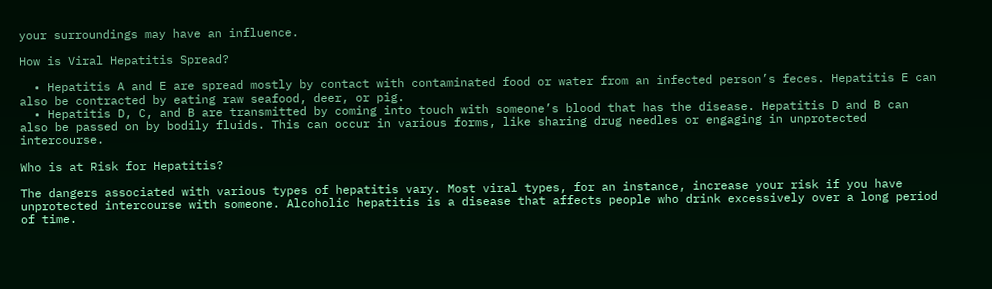your surroundings may have an influence.

How is Viral Hepatitis Spread?

  • Hepatitis A and E are spread mostly by contact with contaminated food or water from an infected person’s feces. Hepatitis E can also be contracted by eating raw seafood, deer, or pig.
  • Hepatitis D, C, and B are transmitted by coming into touch with someone’s blood that has the disease. Hepatitis D and B can also be passed on by bodily fluids. This can occur in various forms, like sharing drug needles or engaging in unprotected intercourse.

Who is at Risk for Hepatitis?

The dangers associated with various types of hepatitis vary. Most viral types, for an instance, increase your risk if you have unprotected intercourse with someone. Alcoholic hepatitis is a disease that affects people who drink excessively over a long period of time.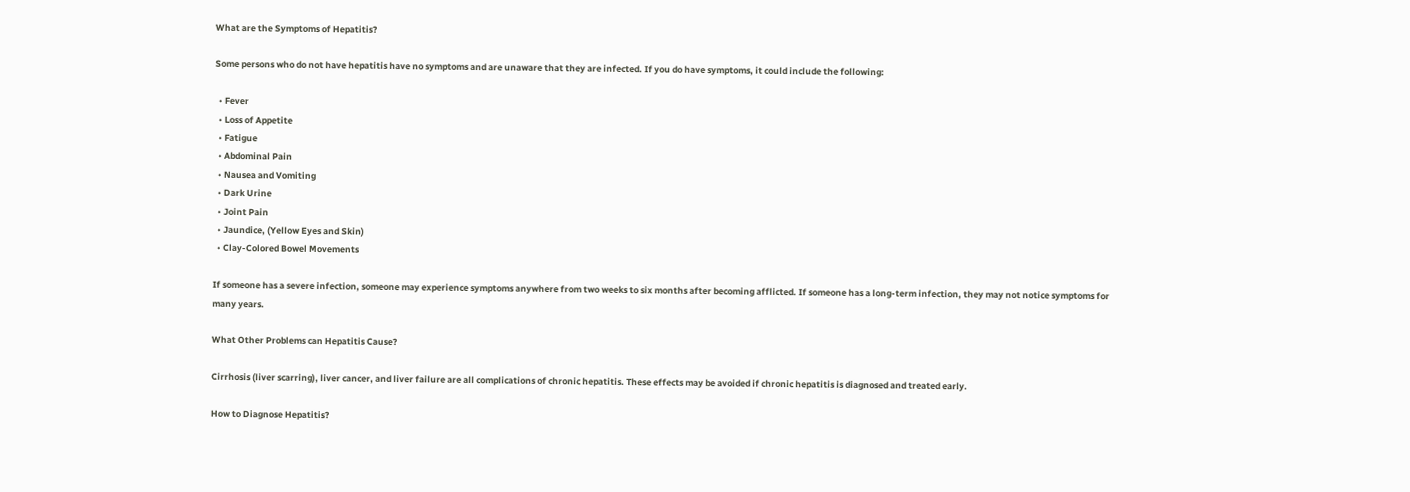What are the Symptoms of Hepatitis?

Some persons who do not have hepatitis have no symptoms and are unaware that they are infected. If you do have symptoms, it could include the following:

  • Fever
  • Loss of Appetite
  • Fatigue
  • Abdominal Pain
  • Nausea and Vomiting
  • Dark Urine
  • Joint Pain
  • Jaundice, (Yellow Eyes and Skin)
  • Clay-Colored Bowel Movements

If someone has a severe infection, someone may experience symptoms anywhere from two weeks to six months after becoming afflicted. If someone has a long-term infection, they may not notice symptoms for many years.

What Other Problems can Hepatitis Cause?

Cirrhosis (liver scarring), liver cancer, and liver failure are all complications of chronic hepatitis. These effects may be avoided if chronic hepatitis is diagnosed and treated early.

How to Diagnose Hepatitis?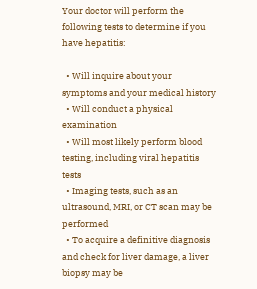Your doctor will perform the following tests to determine if you have hepatitis:

  • Will inquire about your symptoms and your medical history
  • Will conduct a physical examination
  • Will most likely perform blood testing, including viral hepatitis tests
  • Imaging tests, such as an ultrasound, MRI, or CT scan may be performed
  • To acquire a definitive diagnosis and check for liver damage, a liver biopsy may be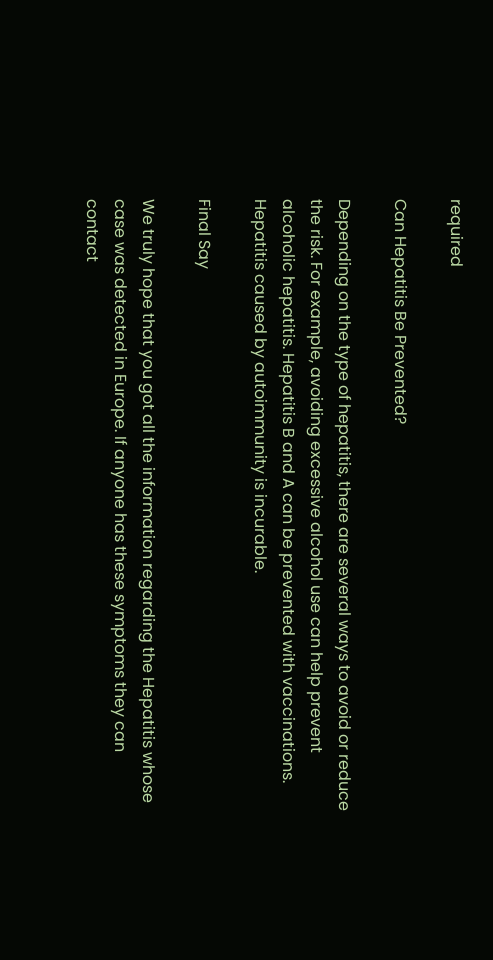required

Can Hepatitis Be Prevented?

Depending on the type of hepatitis, there are several ways to avoid or reduce the risk. For example, avoiding excessive alcohol use can help prevent alcoholic hepatitis. Hepatitis B and A can be prevented with vaccinations. Hepatitis caused by autoimmunity is incurable.

Final Say

We truly hope that you got all the information regarding the Hepatitis whose case was detected in Europe. If anyone has these symptoms they can contact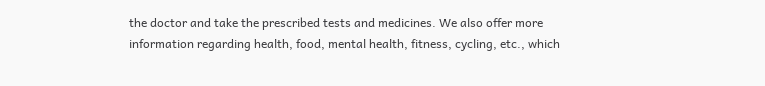the doctor and take the prescribed tests and medicines. We also offer more information regarding health, food, mental health, fitness, cycling, etc., which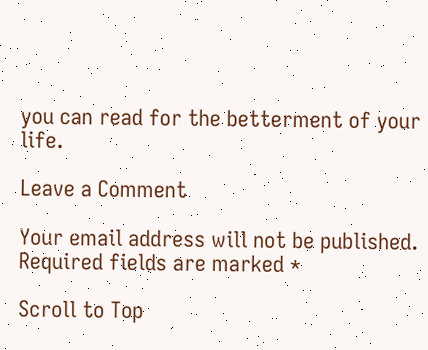you can read for the betterment of your life.

Leave a Comment

Your email address will not be published. Required fields are marked *

Scroll to Top